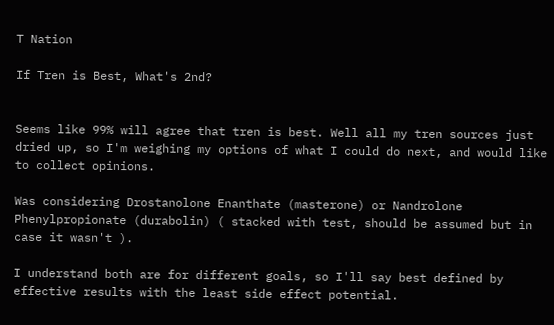T Nation

If Tren is Best, What's 2nd?


Seems like 99% will agree that tren is best. Well all my tren sources just dried up, so I'm weighing my options of what I could do next, and would like to collect opinions.

Was considering Drostanolone Enanthate (masterone) or Nandrolone Phenylpropionate (durabolin) ( stacked with test, should be assumed but in case it wasn't ).

I understand both are for different goals, so I'll say best defined by effective results with the least side effect potential.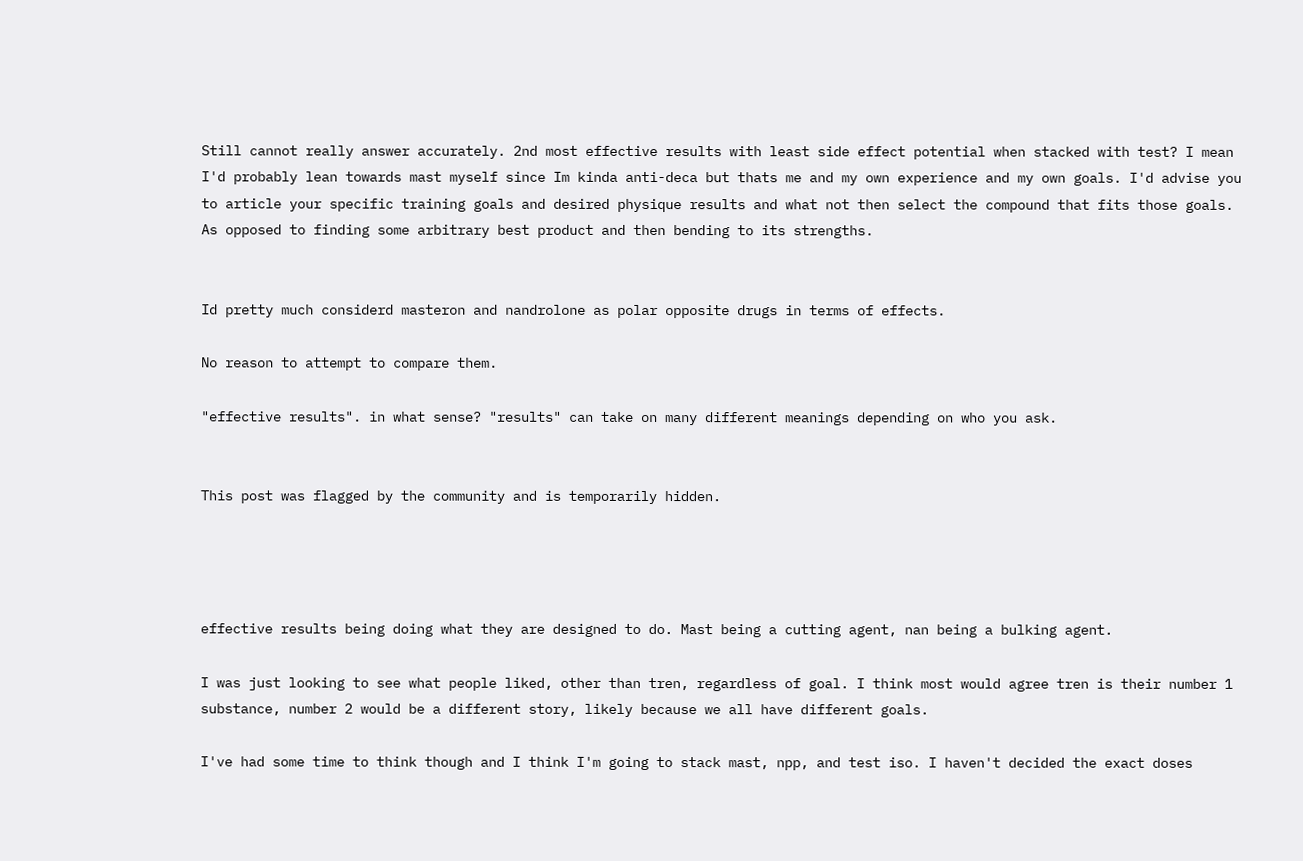Still cannot really answer accurately. 2nd most effective results with least side effect potential when stacked with test? I mean I'd probably lean towards mast myself since Im kinda anti-deca but thats me and my own experience and my own goals. I'd advise you to article your specific training goals and desired physique results and what not then select the compound that fits those goals. As opposed to finding some arbitrary best product and then bending to its strengths.


Id pretty much considerd masteron and nandrolone as polar opposite drugs in terms of effects.

No reason to attempt to compare them.

"effective results". in what sense? "results" can take on many different meanings depending on who you ask.


This post was flagged by the community and is temporarily hidden.




effective results being doing what they are designed to do. Mast being a cutting agent, nan being a bulking agent.

I was just looking to see what people liked, other than tren, regardless of goal. I think most would agree tren is their number 1 substance, number 2 would be a different story, likely because we all have different goals.

I've had some time to think though and I think I'm going to stack mast, npp, and test iso. I haven't decided the exact doses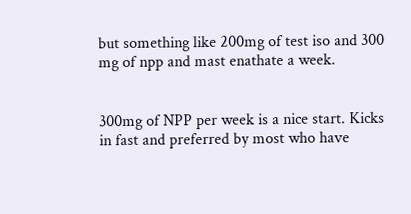but something like 200mg of test iso and 300 mg of npp and mast enathate a week.


300mg of NPP per week is a nice start. Kicks in fast and preferred by most who have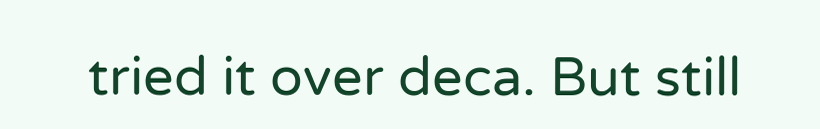tried it over deca. But still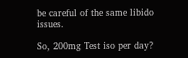be careful of the same libido issues.

So, 200mg Test iso per day?